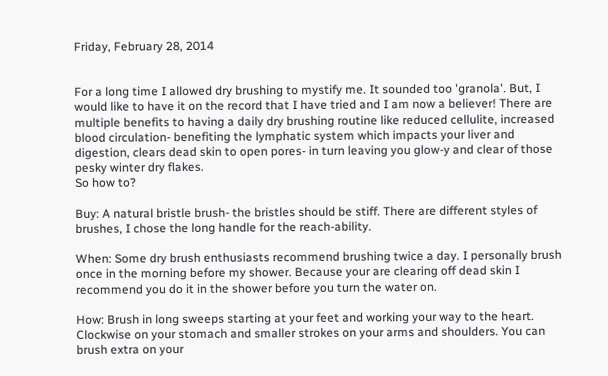Friday, February 28, 2014


For a long time I allowed dry brushing to mystify me. It sounded too 'granola'. But, I would like to have it on the record that I have tried and I am now a believer! There are multiple benefits to having a daily dry brushing routine like reduced cellulite, increased blood circulation- benefiting the lymphatic system which impacts your liver and digestion, clears dead skin to open pores- in turn leaving you glow-y and clear of those pesky winter dry flakes.
So how to?

Buy: A natural bristle brush- the bristles should be stiff. There are different styles of brushes, I chose the long handle for the reach-ability.

When: Some dry brush enthusiasts recommend brushing twice a day. I personally brush once in the morning before my shower. Because your are clearing off dead skin I recommend you do it in the shower before you turn the water on.

How: Brush in long sweeps starting at your feet and working your way to the heart. Clockwise on your stomach and smaller strokes on your arms and shoulders. You can brush extra on your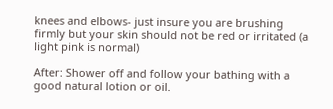knees and elbows- just insure you are brushing firmly but your skin should not be red or irritated (a light pink is normal)

After: Shower off and follow your bathing with a good natural lotion or oil.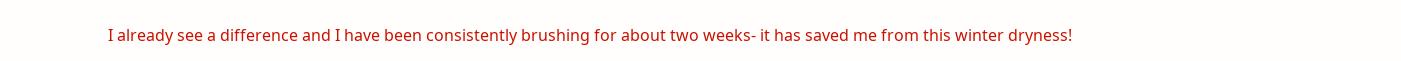I already see a difference and I have been consistently brushing for about two weeks- it has saved me from this winter dryness!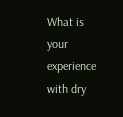What is your experience with dry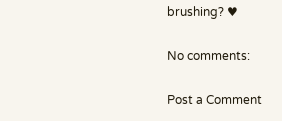brushing? ♥

No comments:

Post a Comment